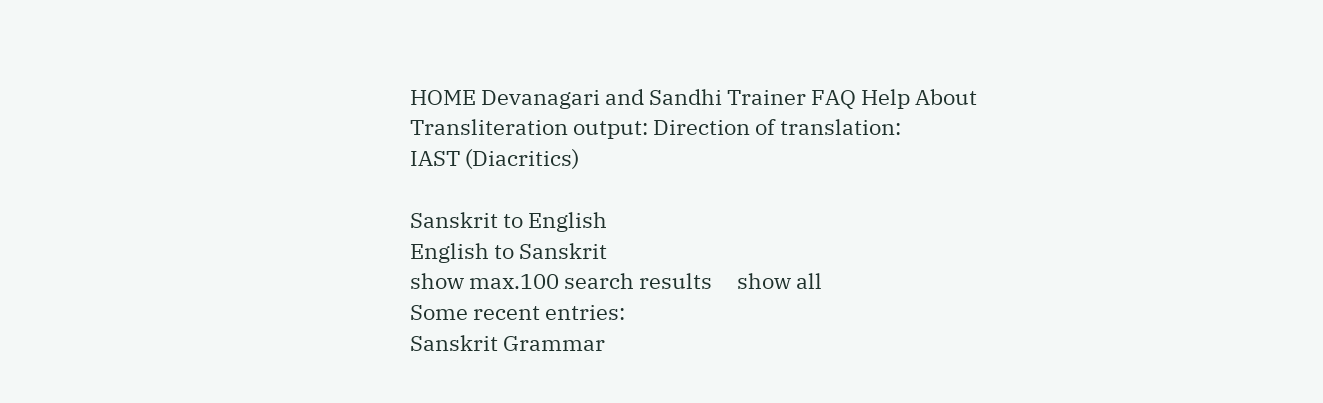HOME Devanagari and Sandhi Trainer FAQ Help About
Transliteration output: Direction of translation:
IAST (Diacritics)

Sanskrit to English
English to Sanskrit
show max.100 search results     show all
Some recent entries:
Sanskrit Grammar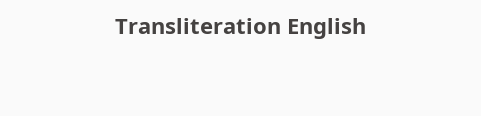Transliteration English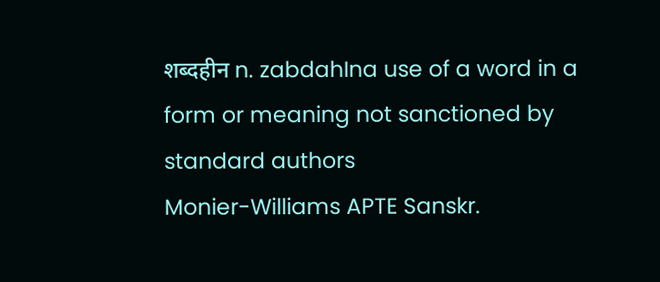शब्दहीन n. zabdahIna use of a word in a form or meaning not sanctioned by standard authors
Monier-Williams APTE Sanskr.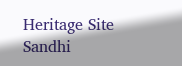Heritage Site Sandhi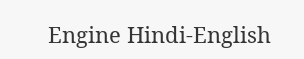Engine Hindi-English